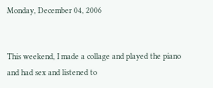Monday, December 04, 2006


This weekend, I made a collage and played the piano and had sex and listened to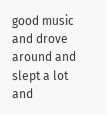good music and drove around and slept a lot and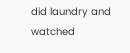did laundry and watched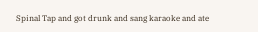Spinal Tap and got drunk and sang karaoke and ate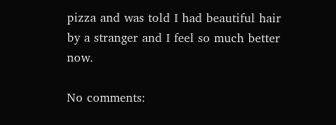pizza and was told I had beautiful hair by a stranger and I feel so much better now.

No comments: